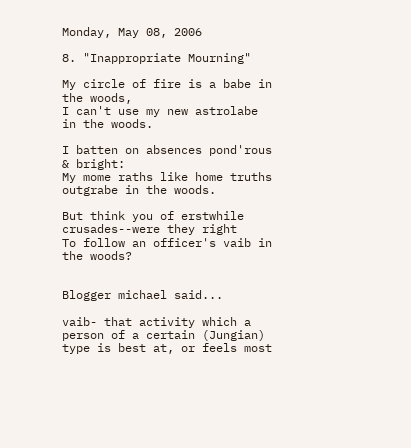Monday, May 08, 2006

8. "Inappropriate Mourning"

My circle of fire is a babe in the woods,
I can't use my new astrolabe in the woods.

I batten on absences pond'rous & bright:
My mome raths like home truths outgrabe in the woods.

But think you of erstwhile crusades--were they right
To follow an officer's vaib in the woods?


Blogger michael said...

vaib- that activity which a person of a certain (Jungian) type is best at, or feels most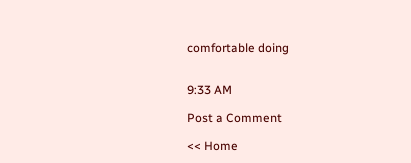comfortable doing


9:33 AM

Post a Comment

<< Home